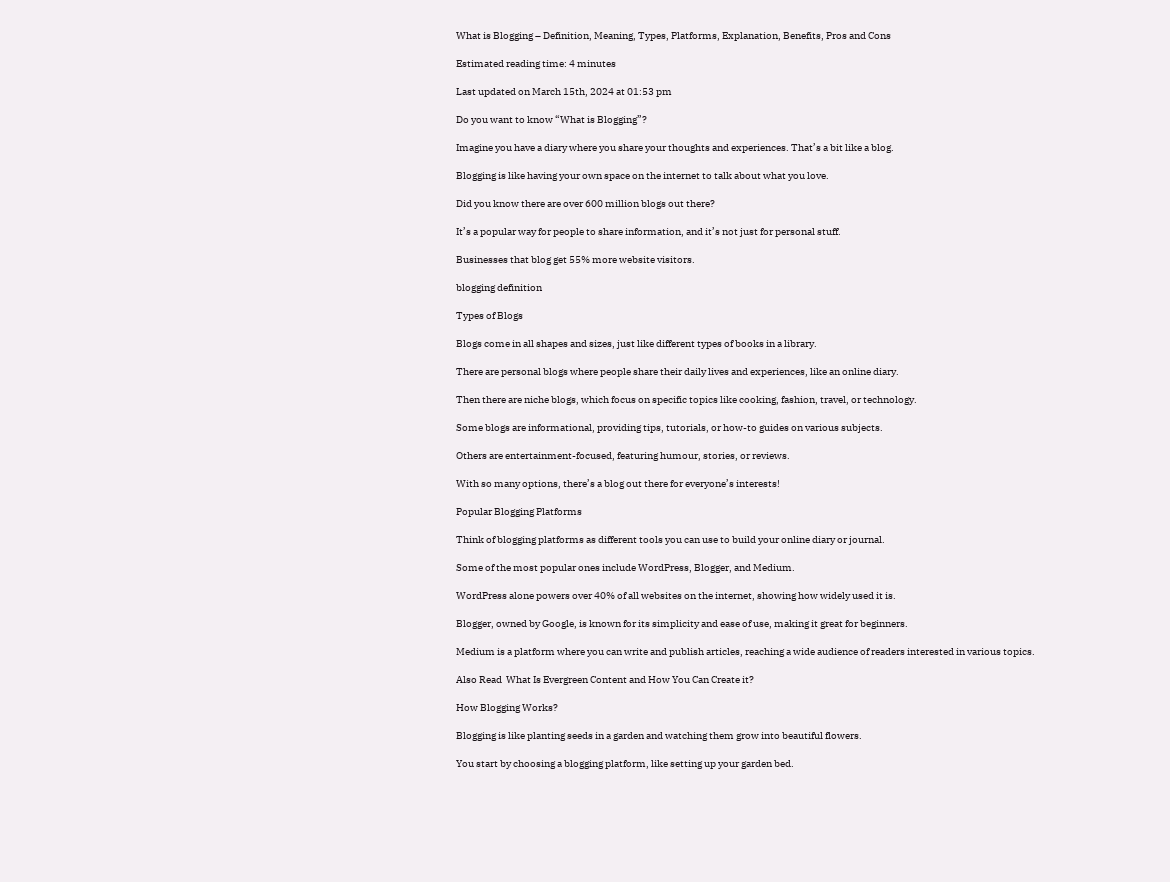What is Blogging – Definition, Meaning, Types, Platforms, Explanation, Benefits, Pros and Cons

Estimated reading time: 4 minutes

Last updated on March 15th, 2024 at 01:53 pm

Do you want to know “What is Blogging”?

Imagine you have a diary where you share your thoughts and experiences. That’s a bit like a blog.

Blogging is like having your own space on the internet to talk about what you love.

Did you know there are over 600 million blogs out there?

It’s a popular way for people to share information, and it’s not just for personal stuff.

Businesses that blog get 55% more website visitors.

blogging definition

Types of Blogs

Blogs come in all shapes and sizes, just like different types of books in a library.

There are personal blogs where people share their daily lives and experiences, like an online diary.

Then there are niche blogs, which focus on specific topics like cooking, fashion, travel, or technology.

Some blogs are informational, providing tips, tutorials, or how-to guides on various subjects.

Others are entertainment-focused, featuring humour, stories, or reviews.

With so many options, there’s a blog out there for everyone’s interests!

Popular Blogging Platforms

Think of blogging platforms as different tools you can use to build your online diary or journal.

Some of the most popular ones include WordPress, Blogger, and Medium.

WordPress alone powers over 40% of all websites on the internet, showing how widely used it is.

Blogger, owned by Google, is known for its simplicity and ease of use, making it great for beginners.

Medium is a platform where you can write and publish articles, reaching a wide audience of readers interested in various topics.

Also Read  What Is Evergreen Content and How You Can Create it?

How Blogging Works?

Blogging is like planting seeds in a garden and watching them grow into beautiful flowers.

You start by choosing a blogging platform, like setting up your garden bed.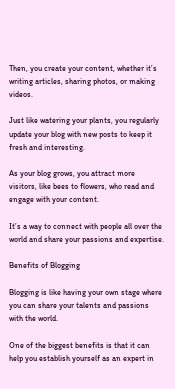Then, you create your content, whether it’s writing articles, sharing photos, or making videos.

Just like watering your plants, you regularly update your blog with new posts to keep it fresh and interesting.

As your blog grows, you attract more visitors, like bees to flowers, who read and engage with your content.

It’s a way to connect with people all over the world and share your passions and expertise.

Benefits of Blogging

Blogging is like having your own stage where you can share your talents and passions with the world.

One of the biggest benefits is that it can help you establish yourself as an expert in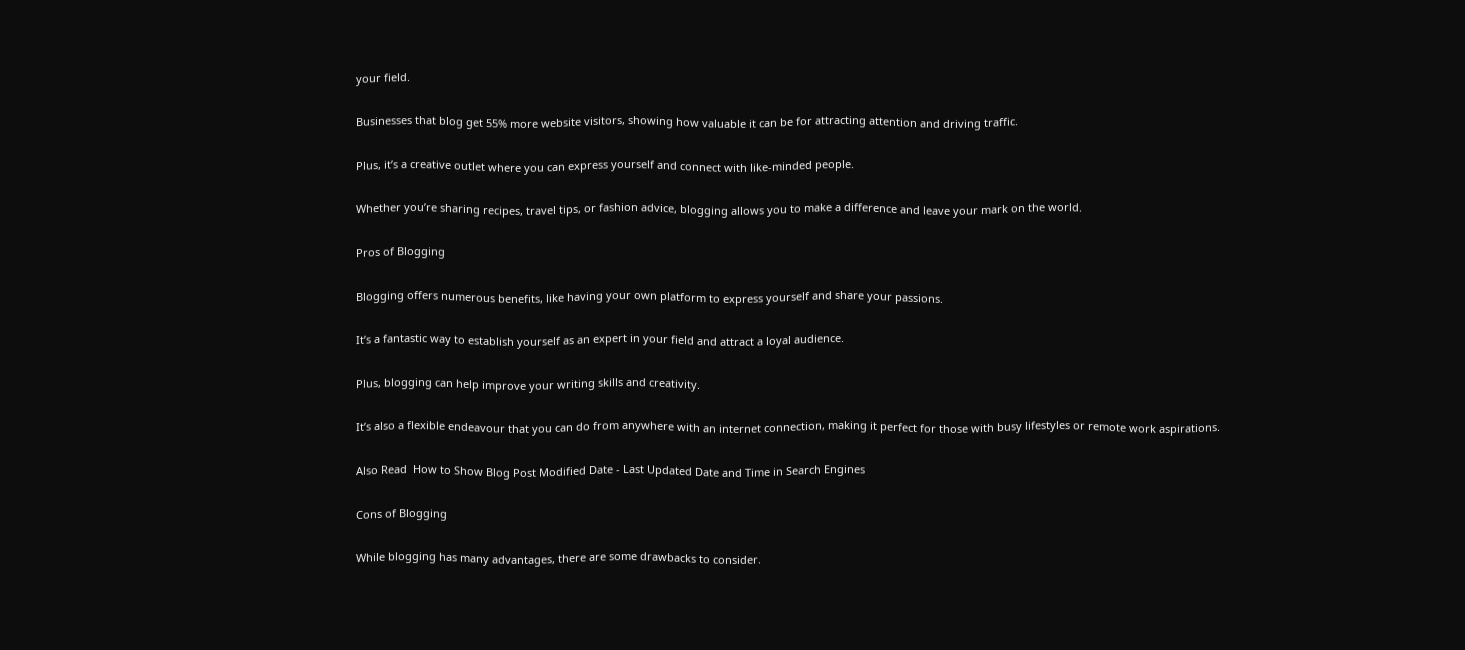your field.

Businesses that blog get 55% more website visitors, showing how valuable it can be for attracting attention and driving traffic.

Plus, it’s a creative outlet where you can express yourself and connect with like-minded people.

Whether you’re sharing recipes, travel tips, or fashion advice, blogging allows you to make a difference and leave your mark on the world.

Pros of Blogging

Blogging offers numerous benefits, like having your own platform to express yourself and share your passions.

It’s a fantastic way to establish yourself as an expert in your field and attract a loyal audience.

Plus, blogging can help improve your writing skills and creativity.

It’s also a flexible endeavour that you can do from anywhere with an internet connection, making it perfect for those with busy lifestyles or remote work aspirations.

Also Read  How to Show Blog Post Modified Date - Last Updated Date and Time in Search Engines

Cons of Blogging

While blogging has many advantages, there are some drawbacks to consider.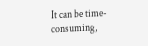It can be time-consuming,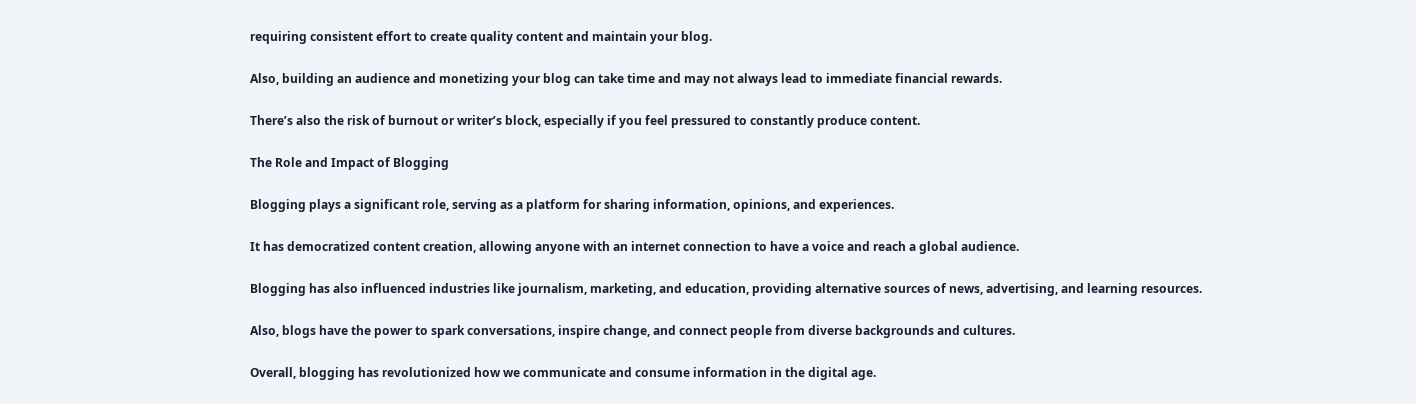requiring consistent effort to create quality content and maintain your blog.

Also, building an audience and monetizing your blog can take time and may not always lead to immediate financial rewards.

There’s also the risk of burnout or writer’s block, especially if you feel pressured to constantly produce content.

The Role and Impact of Blogging

Blogging plays a significant role, serving as a platform for sharing information, opinions, and experiences.

It has democratized content creation, allowing anyone with an internet connection to have a voice and reach a global audience.

Blogging has also influenced industries like journalism, marketing, and education, providing alternative sources of news, advertising, and learning resources.

Also, blogs have the power to spark conversations, inspire change, and connect people from diverse backgrounds and cultures.

Overall, blogging has revolutionized how we communicate and consume information in the digital age.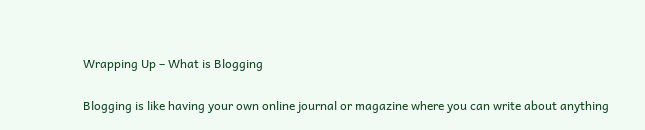Wrapping Up – What is Blogging

Blogging is like having your own online journal or magazine where you can write about anything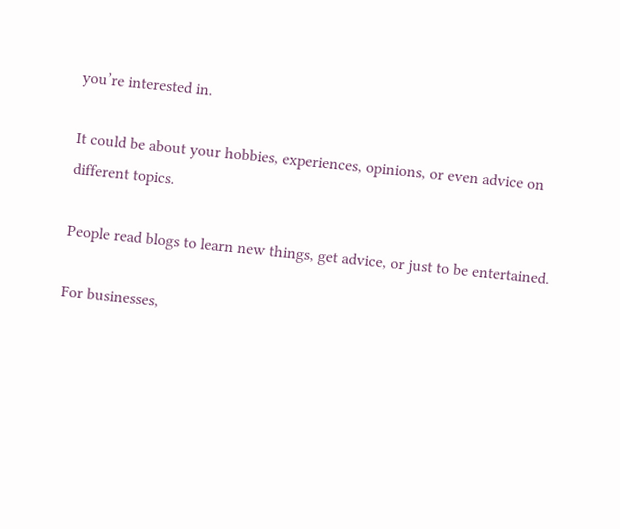you’re interested in.

It could be about your hobbies, experiences, opinions, or even advice on different topics.

People read blogs to learn new things, get advice, or just to be entertained.

For businesses,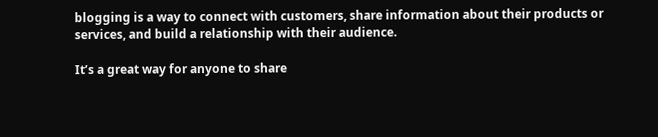blogging is a way to connect with customers, share information about their products or services, and build a relationship with their audience.

It’s a great way for anyone to share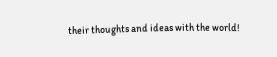their thoughts and ideas with the world!